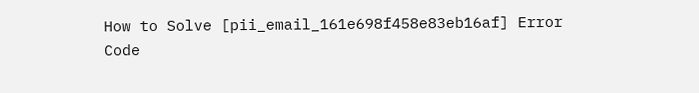How to Solve [pii_email_161e698f458e83eb16af] Error Code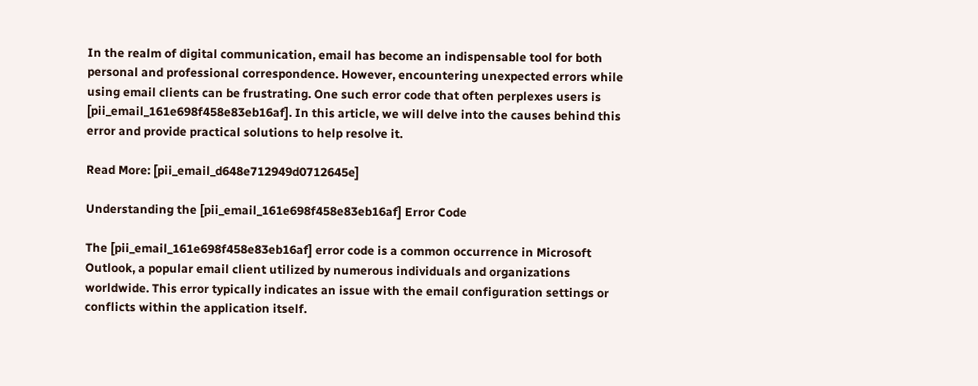In the realm of digital communication, email has become an indispensable tool for both personal and professional correspondence. However, encountering unexpected errors while using email clients can be frustrating. One such error code that often perplexes users is [pii_email_161e698f458e83eb16af]. In this article, we will delve into the causes behind this error and provide practical solutions to help resolve it.

Read More: [pii_email_d648e712949d0712645e]

Understanding the [pii_email_161e698f458e83eb16af] Error Code

The [pii_email_161e698f458e83eb16af] error code is a common occurrence in Microsoft Outlook, a popular email client utilized by numerous individuals and organizations worldwide. This error typically indicates an issue with the email configuration settings or conflicts within the application itself.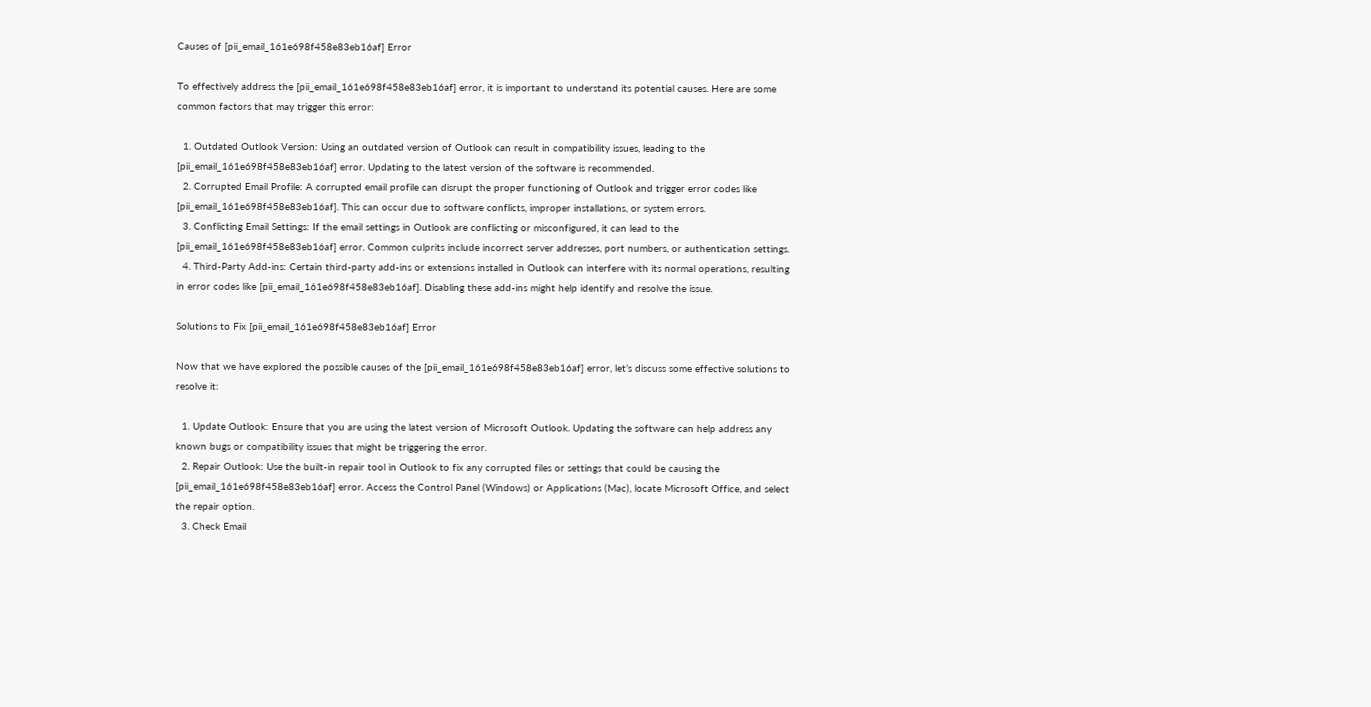Causes of [pii_email_161e698f458e83eb16af] Error

To effectively address the [pii_email_161e698f458e83eb16af] error, it is important to understand its potential causes. Here are some common factors that may trigger this error:

  1. Outdated Outlook Version: Using an outdated version of Outlook can result in compatibility issues, leading to the [pii_email_161e698f458e83eb16af] error. Updating to the latest version of the software is recommended.
  2. Corrupted Email Profile: A corrupted email profile can disrupt the proper functioning of Outlook and trigger error codes like [pii_email_161e698f458e83eb16af]. This can occur due to software conflicts, improper installations, or system errors.
  3. Conflicting Email Settings: If the email settings in Outlook are conflicting or misconfigured, it can lead to the [pii_email_161e698f458e83eb16af] error. Common culprits include incorrect server addresses, port numbers, or authentication settings.
  4. Third-Party Add-ins: Certain third-party add-ins or extensions installed in Outlook can interfere with its normal operations, resulting in error codes like [pii_email_161e698f458e83eb16af]. Disabling these add-ins might help identify and resolve the issue.

Solutions to Fix [pii_email_161e698f458e83eb16af] Error

Now that we have explored the possible causes of the [pii_email_161e698f458e83eb16af] error, let’s discuss some effective solutions to resolve it:

  1. Update Outlook: Ensure that you are using the latest version of Microsoft Outlook. Updating the software can help address any known bugs or compatibility issues that might be triggering the error.
  2. Repair Outlook: Use the built-in repair tool in Outlook to fix any corrupted files or settings that could be causing the [pii_email_161e698f458e83eb16af] error. Access the Control Panel (Windows) or Applications (Mac), locate Microsoft Office, and select the repair option.
  3. Check Email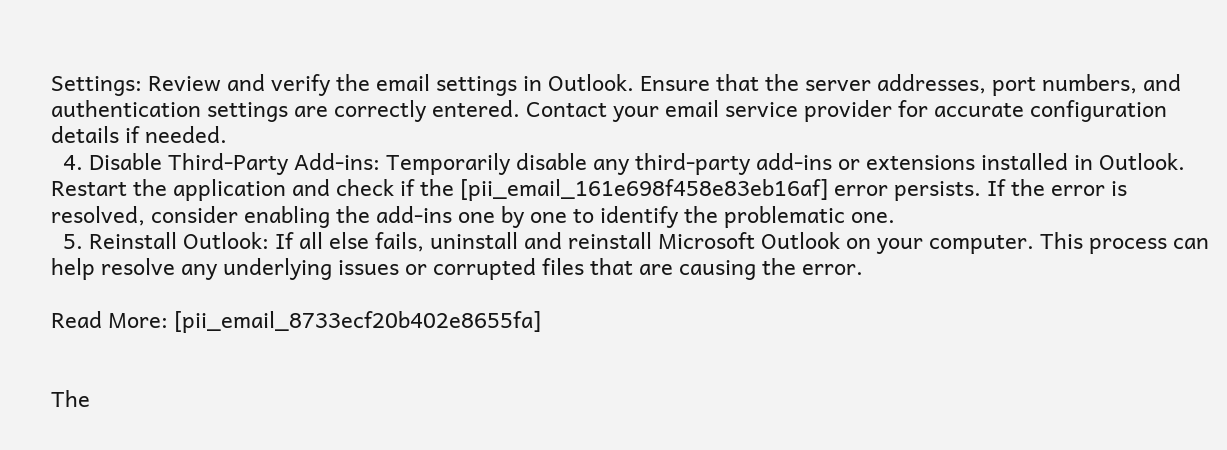Settings: Review and verify the email settings in Outlook. Ensure that the server addresses, port numbers, and authentication settings are correctly entered. Contact your email service provider for accurate configuration details if needed.
  4. Disable Third-Party Add-ins: Temporarily disable any third-party add-ins or extensions installed in Outlook. Restart the application and check if the [pii_email_161e698f458e83eb16af] error persists. If the error is resolved, consider enabling the add-ins one by one to identify the problematic one.
  5. Reinstall Outlook: If all else fails, uninstall and reinstall Microsoft Outlook on your computer. This process can help resolve any underlying issues or corrupted files that are causing the error.

Read More: [pii_email_8733ecf20b402e8655fa]


The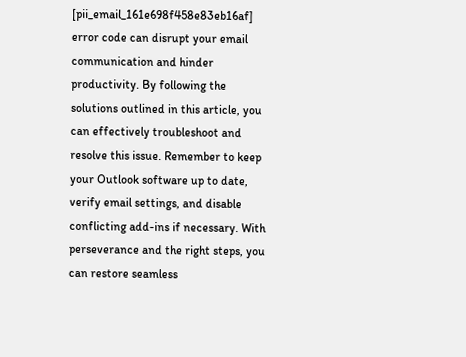[pii_email_161e698f458e83eb16af] error code can disrupt your email communication and hinder productivity. By following the solutions outlined in this article, you can effectively troubleshoot and resolve this issue. Remember to keep your Outlook software up to date, verify email settings, and disable conflicting add-ins if necessary. With perseverance and the right steps, you can restore seamless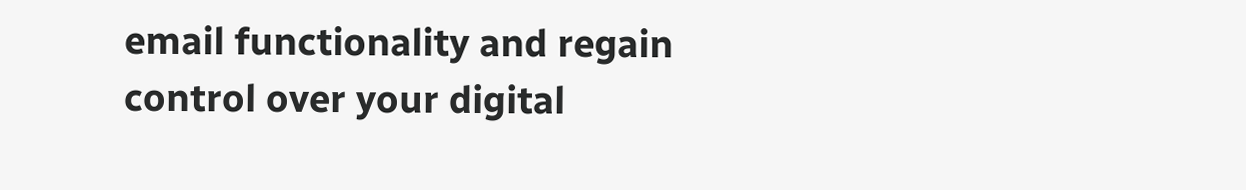email functionality and regain control over your digital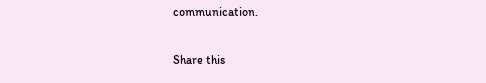communication.

Share this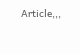Article,,,